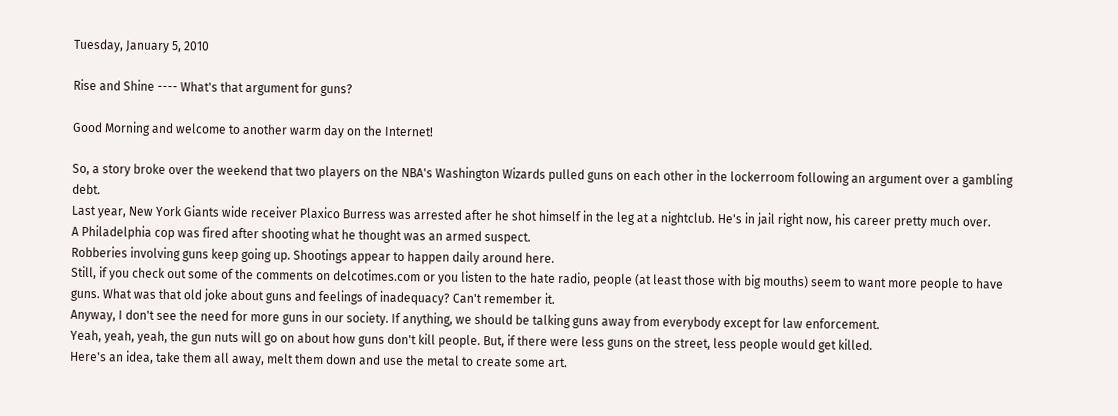Tuesday, January 5, 2010

Rise and Shine ---- What's that argument for guns?

Good Morning and welcome to another warm day on the Internet!

So, a story broke over the weekend that two players on the NBA's Washington Wizards pulled guns on each other in the lockerroom following an argument over a gambling debt.
Last year, New York Giants wide receiver Plaxico Burress was arrested after he shot himself in the leg at a nightclub. He's in jail right now, his career pretty much over.
A Philadelphia cop was fired after shooting what he thought was an armed suspect.
Robberies involving guns keep going up. Shootings appear to happen daily around here.
Still, if you check out some of the comments on delcotimes.com or you listen to the hate radio, people (at least those with big mouths) seem to want more people to have guns. What was that old joke about guns and feelings of inadequacy? Can't remember it.
Anyway, I don't see the need for more guns in our society. If anything, we should be talking guns away from everybody except for law enforcement.
Yeah, yeah, yeah, the gun nuts will go on about how guns don't kill people. But, if there were less guns on the street, less people would get killed.
Here's an idea, take them all away, melt them down and use the metal to create some art.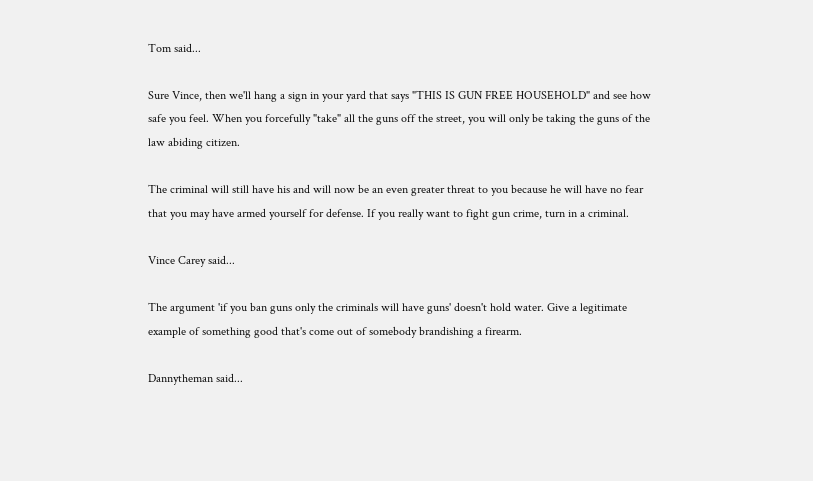Tom said...

Sure Vince, then we'll hang a sign in your yard that says "THIS IS GUN FREE HOUSEHOLD" and see how safe you feel. When you forcefully "take" all the guns off the street, you will only be taking the guns of the law abiding citizen.

The criminal will still have his and will now be an even greater threat to you because he will have no fear that you may have armed yourself for defense. If you really want to fight gun crime, turn in a criminal.

Vince Carey said...

The argument 'if you ban guns only the criminals will have guns' doesn't hold water. Give a legitimate example of something good that's come out of somebody brandishing a firearm.

Dannytheman said...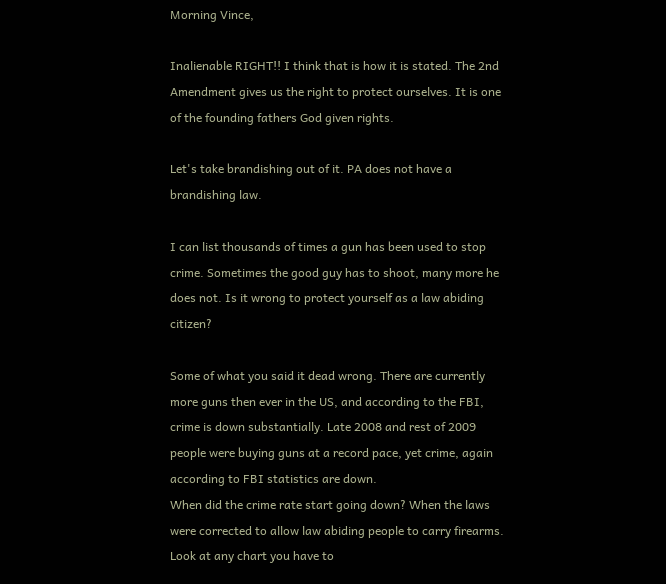Morning Vince,

Inalienable RIGHT!! I think that is how it is stated. The 2nd Amendment gives us the right to protect ourselves. It is one of the founding fathers God given rights.

Let's take brandishing out of it. PA does not have a brandishing law.

I can list thousands of times a gun has been used to stop crime. Sometimes the good guy has to shoot, many more he does not. Is it wrong to protect yourself as a law abiding citizen?

Some of what you said it dead wrong. There are currently more guns then ever in the US, and according to the FBI, crime is down substantially. Late 2008 and rest of 2009 people were buying guns at a record pace, yet crime, again according to FBI statistics are down.
When did the crime rate start going down? When the laws were corrected to allow law abiding people to carry firearms. Look at any chart you have to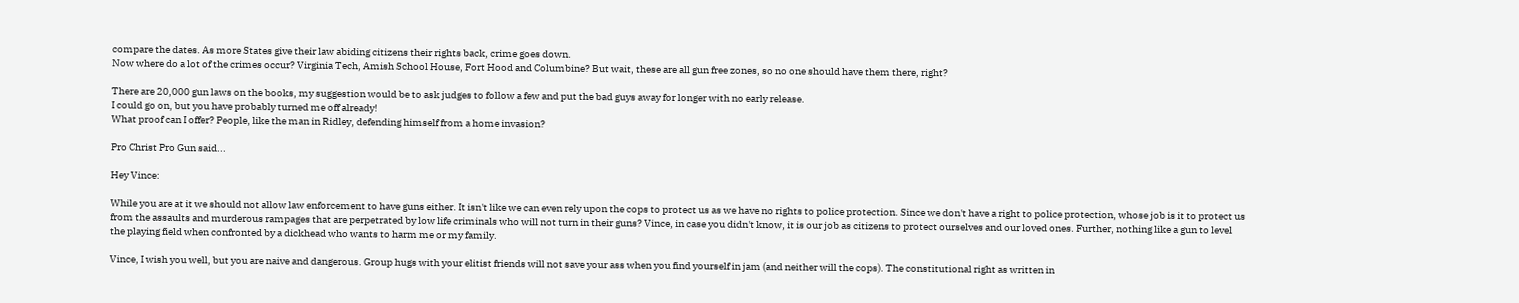compare the dates. As more States give their law abiding citizens their rights back, crime goes down.
Now where do a lot of the crimes occur? Virginia Tech, Amish School House, Fort Hood and Columbine? But wait, these are all gun free zones, so no one should have them there, right?

There are 20,000 gun laws on the books, my suggestion would be to ask judges to follow a few and put the bad guys away for longer with no early release.
I could go on, but you have probably turned me off already!
What proof can I offer? People, like the man in Ridley, defending himself from a home invasion?

Pro Christ Pro Gun said...

Hey Vince:

While you are at it we should not allow law enforcement to have guns either. It isn't like we can even rely upon the cops to protect us as we have no rights to police protection. Since we don't have a right to police protection, whose job is it to protect us from the assaults and murderous rampages that are perpetrated by low life criminals who will not turn in their guns? Vince, in case you didn't know, it is our job as citizens to protect ourselves and our loved ones. Further, nothing like a gun to level the playing field when confronted by a dickhead who wants to harm me or my family.

Vince, I wish you well, but you are naive and dangerous. Group hugs with your elitist friends will not save your ass when you find yourself in jam (and neither will the cops). The constitutional right as written in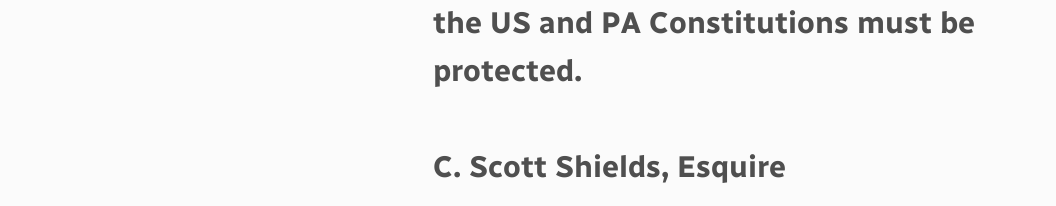the US and PA Constitutions must be protected.

C. Scott Shields, Esquire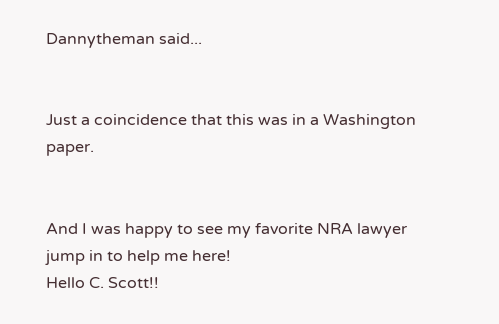Dannytheman said...


Just a coincidence that this was in a Washington paper.


And I was happy to see my favorite NRA lawyer jump in to help me here!
Hello C. Scott!!